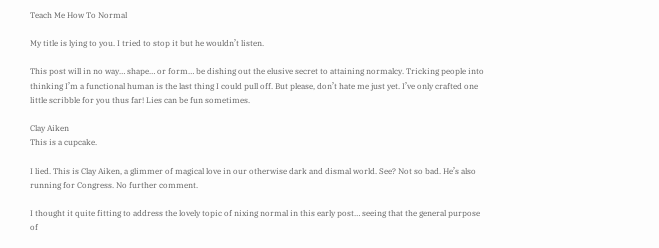Teach Me How To Normal

My title is lying to you. I tried to stop it but he wouldn’t listen.

This post will in no way… shape… or form… be dishing out the elusive secret to attaining normalcy. Tricking people into thinking I’m a functional human is the last thing I could pull off. But please, don’t hate me just yet. I’ve only crafted one little scribble for you thus far! Lies can be fun sometimes.

Clay Aiken
This is a cupcake.

I lied. This is Clay Aiken, a glimmer of magical love in our otherwise dark and dismal world. See? Not so bad. He’s also running for Congress. No further comment.

I thought it quite fitting to address the lovely topic of nixing normal in this early post… seeing that the general purpose of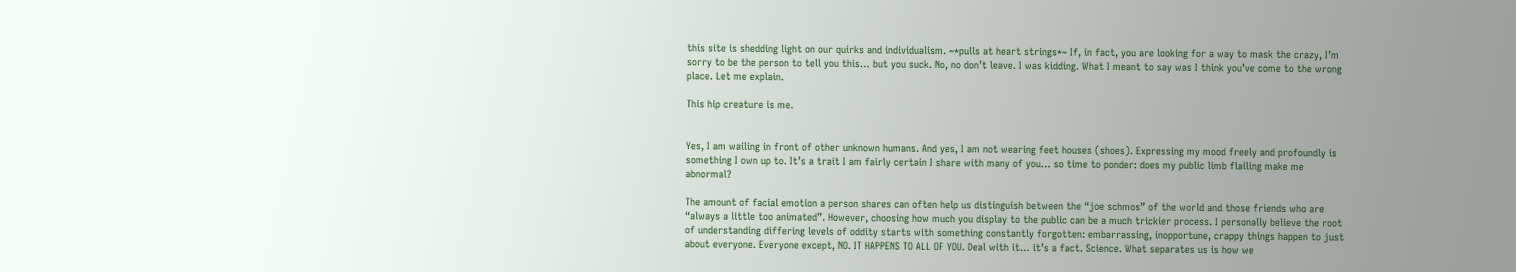this site is shedding light on our quirks and individualism. ~*pulls at heart strings*~ If, in fact, you are looking for a way to mask the crazy, I’m sorry to be the person to tell you this… but you suck. No, no don’t leave. I was kidding. What I meant to say was I think you’ve come to the wrong place. Let me explain.

This hip creature is me.


Yes, I am wailing in front of other unknown humans. And yes, I am not wearing feet houses (shoes). Expressing my mood freely and profoundly is something I own up to. It’s a trait I am fairly certain I share with many of you… so time to ponder: does my public limb flailing make me abnormal?

The amount of facial emotion a person shares can often help us distinguish between the “joe schmos” of the world and those friends who are “always a little too animated”. However, choosing how much you display to the public can be a much trickier process. I personally believe the root of understanding differing levels of oddity starts with something constantly forgotten: embarrassing, inopportune, crappy things happen to just about everyone. Everyone except, NO. IT HAPPENS TO ALL OF YOU. Deal with it… it’s a fact. Science. What separates us is how we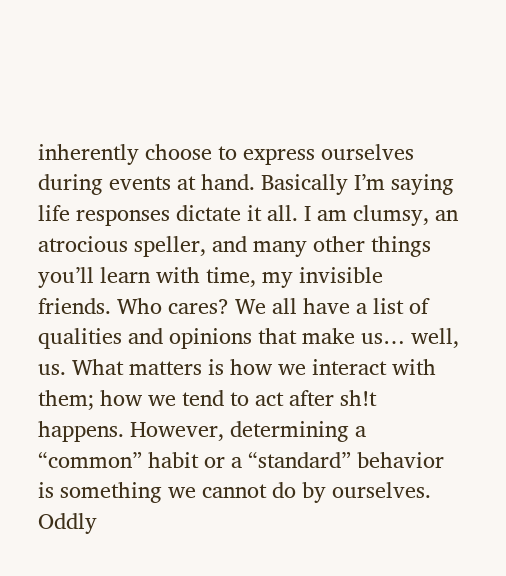inherently choose to express ourselves during events at hand. Basically I’m saying life responses dictate it all. I am clumsy, an atrocious speller, and many other things you’ll learn with time, my invisible friends. Who cares? We all have a list of qualities and opinions that make us… well, us. What matters is how we interact with them; how we tend to act after sh!t happens. However, determining a “common” habit or a “standard” behavior is something we cannot do by ourselves. Oddly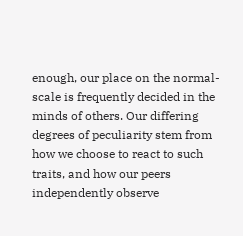enough, our place on the normal-scale is frequently decided in the minds of others. Our differing degrees of peculiarity stem from how we choose to react to such traits, and how our peers independently observe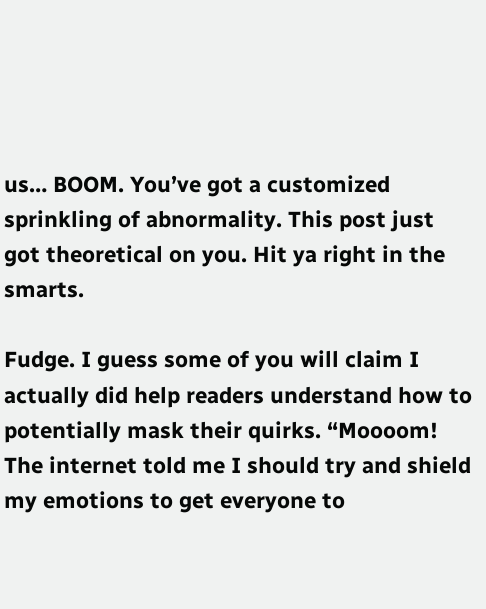us… BOOM. You’ve got a customized sprinkling of abnormality. This post just got theoretical on you. Hit ya right in the smarts.

Fudge. I guess some of you will claim I actually did help readers understand how to potentially mask their quirks. “Moooom! The internet told me I should try and shield my emotions to get everyone to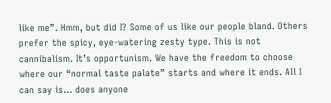like me”. Hmm, but did I? Some of us like our people bland. Others prefer the spicy, eye-watering zesty type. This is not cannibalism. It’s opportunism. We have the freedom to choose where our “normal taste palate” starts and where it ends. All I can say is… does anyone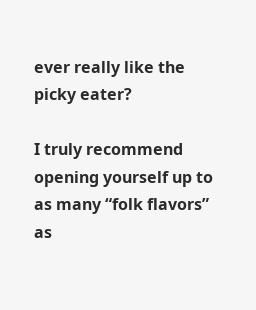ever really like the picky eater?

I truly recommend opening yourself up to as many “folk flavors” as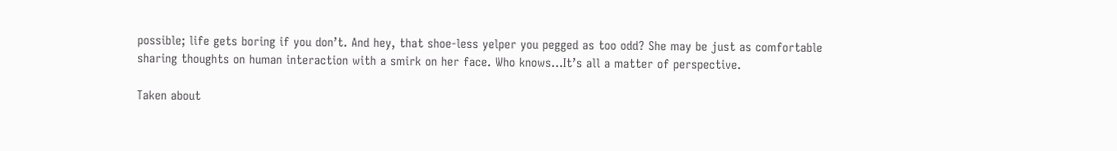possible; life gets boring if you don’t. And hey, that shoe-less yelper you pegged as too odd? She may be just as comfortable sharing thoughts on human interaction with a smirk on her face. Who knows…It’s all a matter of perspective.

Taken about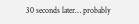30 seconds later… probably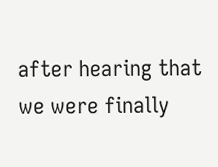after hearing that we were finally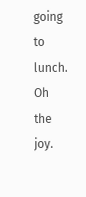going to lunch. Oh the joy.